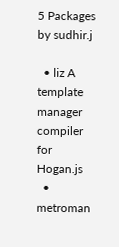5 Packages by sudhir.j

  • liz A template manager compiler for Hogan.js
  • metroman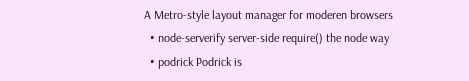A Metro-style layout manager for moderen browsers
  • node-serverify server-side require() the node way
  • podrick Podrick is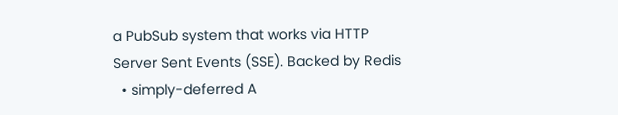a PubSub system that works via HTTP Server Sent Events (SSE). Backed by Redis
  • simply-deferred A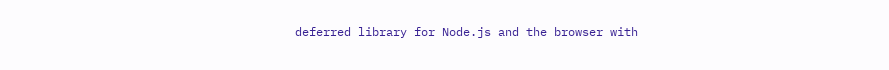deferred library for Node.js and the browser with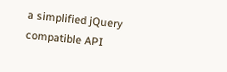a simplified jQuery compatible API